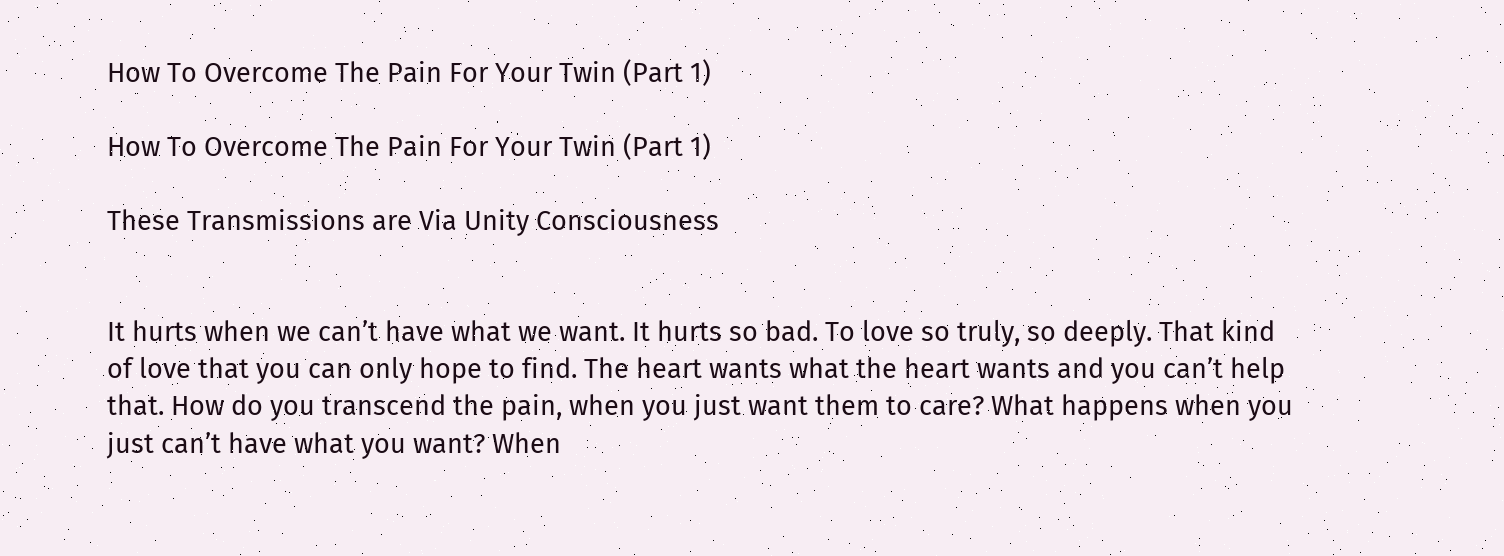How To Overcome The Pain For Your Twin (Part 1)

How To Overcome The Pain For Your Twin (Part 1)

These Transmissions are Via Unity Consciousness


It hurts when we can’t have what we want. It hurts so bad. To love so truly, so deeply. That kind of love that you can only hope to find. The heart wants what the heart wants and you can’t help that. How do you transcend the pain, when you just want them to care? What happens when you just can’t have what you want? When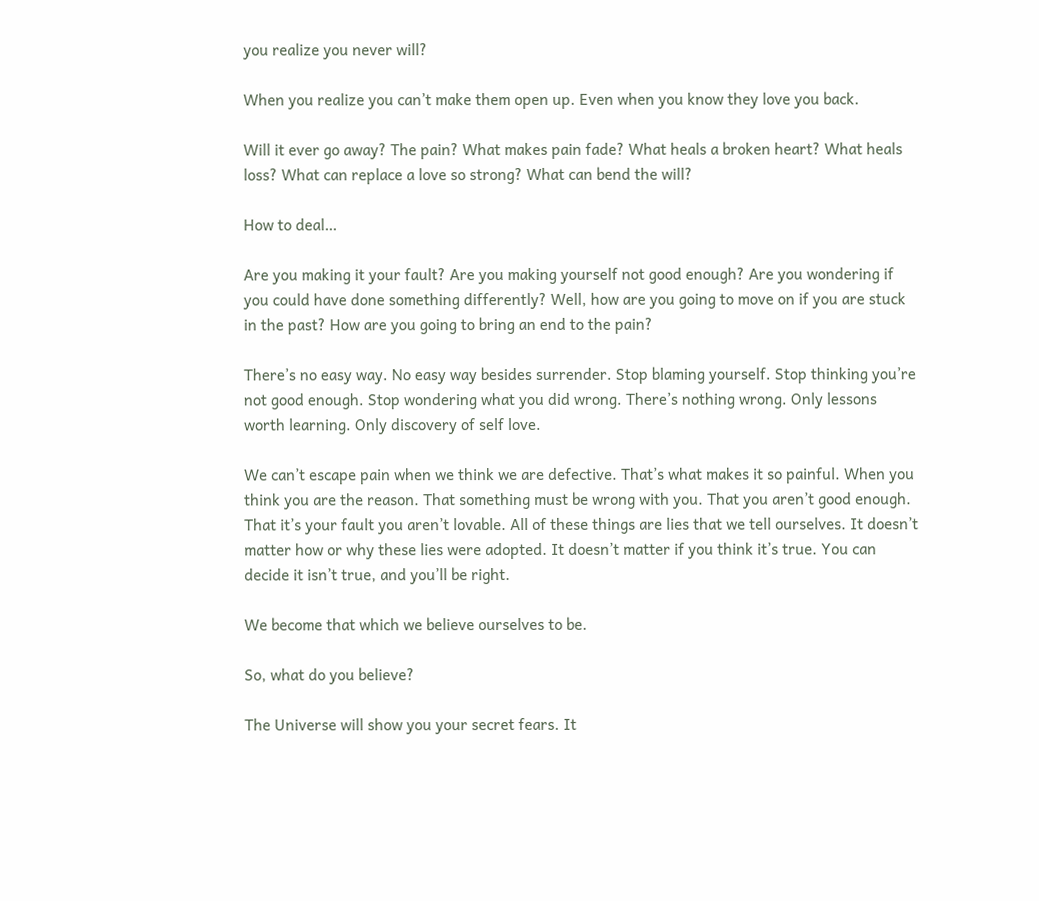you realize you never will?

When you realize you can’t make them open up. Even when you know they love you back.

Will it ever go away? The pain? What makes pain fade? What heals a broken heart? What heals loss? What can replace a love so strong? What can bend the will?

How to deal…

Are you making it your fault? Are you making yourself not good enough? Are you wondering if you could have done something differently? Well, how are you going to move on if you are stuck in the past? How are you going to bring an end to the pain?

There’s no easy way. No easy way besides surrender. Stop blaming yourself. Stop thinking you’re not good enough. Stop wondering what you did wrong. There’s nothing wrong. Only lessons worth learning. Only discovery of self love.

We can’t escape pain when we think we are defective. That’s what makes it so painful. When you think you are the reason. That something must be wrong with you. That you aren’t good enough. That it’s your fault you aren’t lovable. All of these things are lies that we tell ourselves. It doesn’t matter how or why these lies were adopted. It doesn’t matter if you think it’s true. You can decide it isn’t true, and you’ll be right.

We become that which we believe ourselves to be.

So, what do you believe?

The Universe will show you your secret fears. It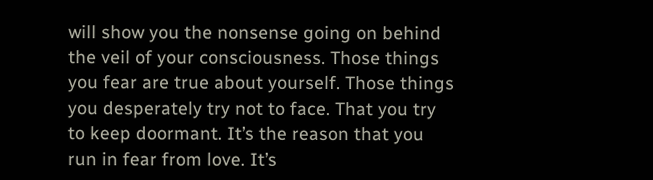will show you the nonsense going on behind the veil of your consciousness. Those things you fear are true about yourself. Those things you desperately try not to face. That you try to keep doormant. It’s the reason that you run in fear from love. It’s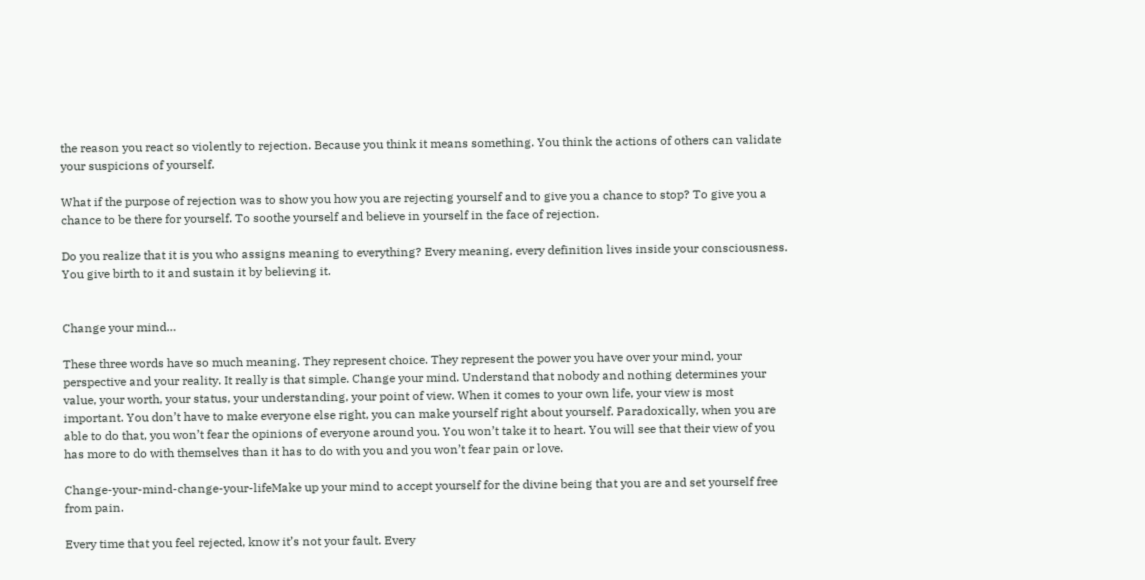the reason you react so violently to rejection. Because you think it means something. You think the actions of others can validate your suspicions of yourself.

What if the purpose of rejection was to show you how you are rejecting yourself and to give you a chance to stop? To give you a chance to be there for yourself. To soothe yourself and believe in yourself in the face of rejection.

Do you realize that it is you who assigns meaning to everything? Every meaning, every definition lives inside your consciousness. You give birth to it and sustain it by believing it.


Change your mind…

These three words have so much meaning. They represent choice. They represent the power you have over your mind, your perspective and your reality. It really is that simple. Change your mind. Understand that nobody and nothing determines your value, your worth, your status, your understanding, your point of view. When it comes to your own life, your view is most important. You don’t have to make everyone else right, you can make yourself right about yourself. Paradoxically, when you are able to do that, you won’t fear the opinions of everyone around you. You won’t take it to heart. You will see that their view of you has more to do with themselves than it has to do with you and you won’t fear pain or love.

Change-your-mind-change-your-lifeMake up your mind to accept yourself for the divine being that you are and set yourself free from pain.

Every time that you feel rejected, know it’s not your fault. Every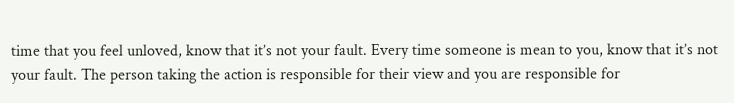time that you feel unloved, know that it’s not your fault. Every time someone is mean to you, know that it’s not your fault. The person taking the action is responsible for their view and you are responsible for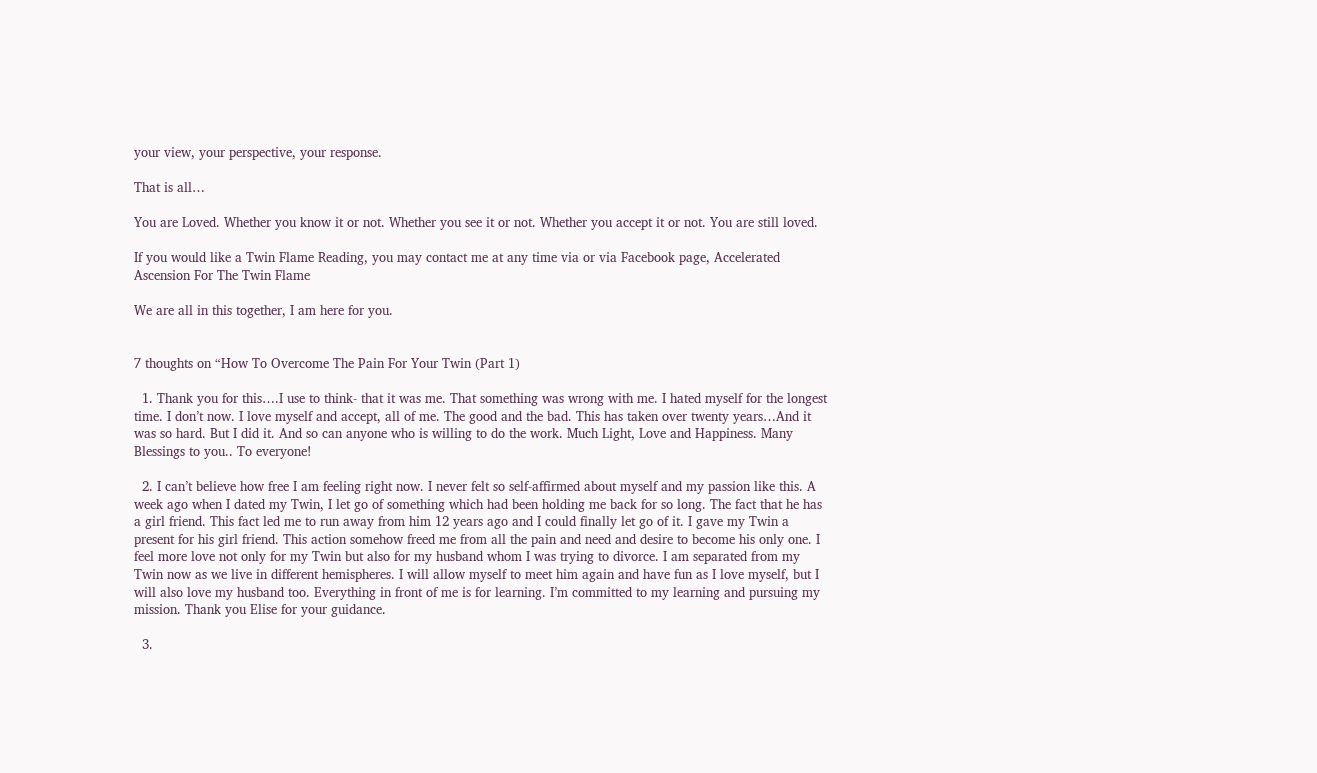your view, your perspective, your response.

That is all…

You are Loved. Whether you know it or not. Whether you see it or not. Whether you accept it or not. You are still loved.

If you would like a Twin Flame Reading, you may contact me at any time via or via Facebook page, Accelerated Ascension For The Twin Flame

We are all in this together, I am here for you.


7 thoughts on “How To Overcome The Pain For Your Twin (Part 1)

  1. Thank you for this….I use to think- that it was me. That something was wrong with me. I hated myself for the longest time. I don’t now. I love myself and accept, all of me. The good and the bad. This has taken over twenty years…And it was so hard. But I did it. And so can anyone who is willing to do the work. Much Light, Love and Happiness. Many Blessings to you.. To everyone!

  2. I can’t believe how free I am feeling right now. I never felt so self-affirmed about myself and my passion like this. A week ago when I dated my Twin, I let go of something which had been holding me back for so long. The fact that he has a girl friend. This fact led me to run away from him 12 years ago and I could finally let go of it. I gave my Twin a present for his girl friend. This action somehow freed me from all the pain and need and desire to become his only one. I feel more love not only for my Twin but also for my husband whom I was trying to divorce. I am separated from my Twin now as we live in different hemispheres. I will allow myself to meet him again and have fun as I love myself, but I will also love my husband too. Everything in front of me is for learning. I’m committed to my learning and pursuing my mission. Thank you Elise for your guidance.

  3.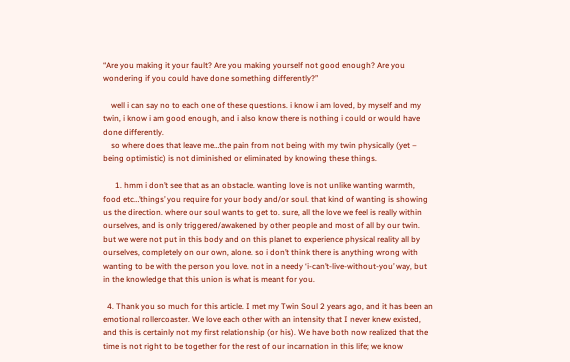“Are you making it your fault? Are you making yourself not good enough? Are you wondering if you could have done something differently?”

    well i can say no to each one of these questions. i know i am loved, by myself and my twin, i know i am good enough, and i also know there is nothing i could or would have done differently.
    so where does that leave me…the pain from not being with my twin physically (yet – being optimistic) is not diminished or eliminated by knowing these things.

      1. hmm i don’t see that as an obstacle. wanting love is not unlike wanting warmth, food etc…’things’ you require for your body and/or soul. that kind of wanting is showing us the direction. where our soul wants to get to. sure, all the love we feel is really within ourselves, and is only triggered/awakened by other people and most of all by our twin. but we were not put in this body and on this planet to experience physical reality all by ourselves, completely on our own, alone. so i don’t think there is anything wrong with wanting to be with the person you love. not in a needy ‘i-can’t-live-without-you’ way, but in the knowledge that this union is what is meant for you.

  4. Thank you so much for this article. I met my Twin Soul 2 years ago, and it has been an emotional rollercoaster. We love each other with an intensity that I never knew existed, and this is certainly not my first relationship (or his). We have both now realized that the time is not right to be together for the rest of our incarnation in this life; we know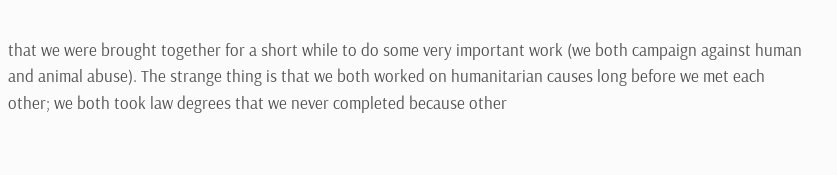that we were brought together for a short while to do some very important work (we both campaign against human and animal abuse). The strange thing is that we both worked on humanitarian causes long before we met each other; we both took law degrees that we never completed because other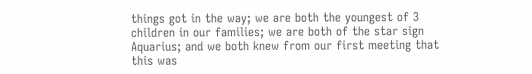things got in the way; we are both the youngest of 3 children in our families; we are both of the star sign Aquarius; and we both knew from our first meeting that this was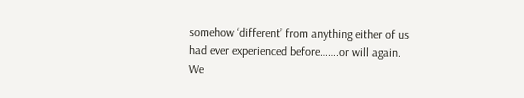somehow ‘different’ from anything either of us had ever experienced before…….or will again. We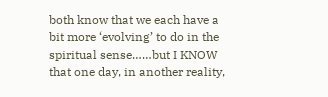both know that we each have a bit more ‘evolving’ to do in the spiritual sense……but I KNOW that one day, in another reality,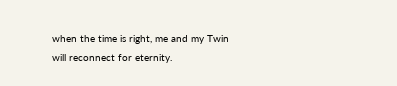when the time is right, me and my Twin will reconnect for eternity.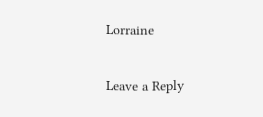Lorraine

Leave a Reply